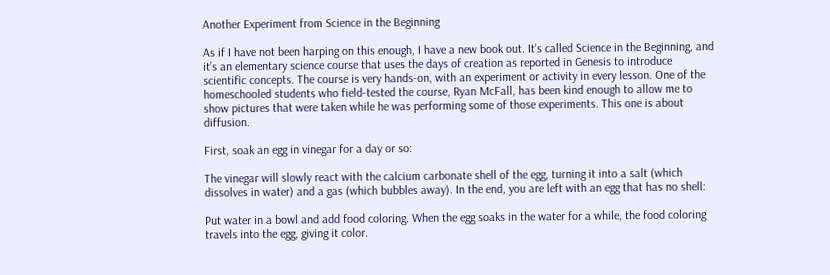Another Experiment from Science in the Beginning

As if I have not been harping on this enough, I have a new book out. It’s called Science in the Beginning, and it’s an elementary science course that uses the days of creation as reported in Genesis to introduce scientific concepts. The course is very hands-on, with an experiment or activity in every lesson. One of the homeschooled students who field-tested the course, Ryan McFall, has been kind enough to allow me to show pictures that were taken while he was performing some of those experiments. This one is about diffusion.

First, soak an egg in vinegar for a day or so:

The vinegar will slowly react with the calcium carbonate shell of the egg, turning it into a salt (which dissolves in water) and a gas (which bubbles away). In the end, you are left with an egg that has no shell:

Put water in a bowl and add food coloring. When the egg soaks in the water for a while, the food coloring travels into the egg, giving it color.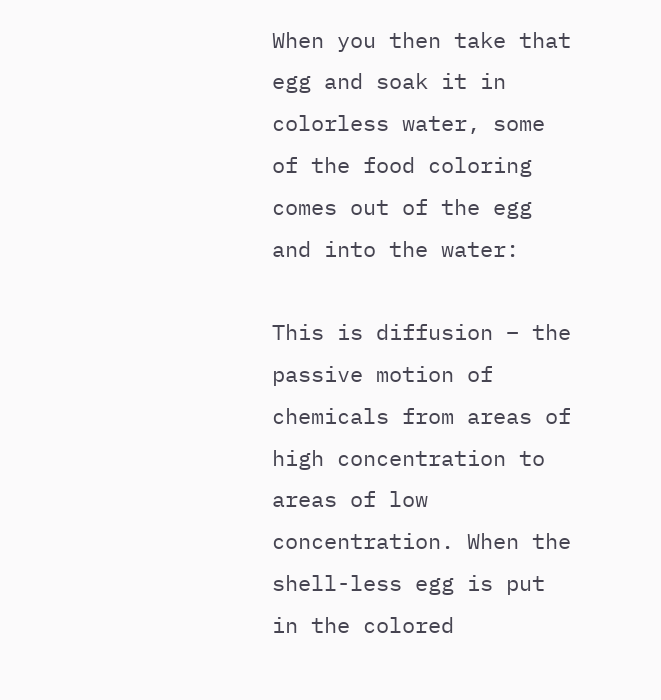When you then take that egg and soak it in colorless water, some of the food coloring comes out of the egg and into the water:

This is diffusion – the passive motion of chemicals from areas of high concentration to areas of low concentration. When the shell-less egg is put in the colored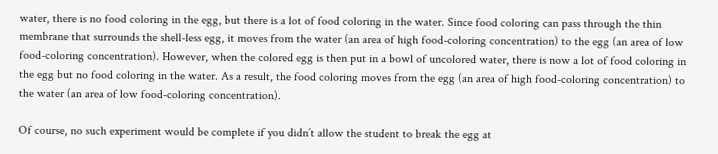water, there is no food coloring in the egg, but there is a lot of food coloring in the water. Since food coloring can pass through the thin membrane that surrounds the shell-less egg, it moves from the water (an area of high food-coloring concentration) to the egg (an area of low food-coloring concentration). However, when the colored egg is then put in a bowl of uncolored water, there is now a lot of food coloring in the egg but no food coloring in the water. As a result, the food coloring moves from the egg (an area of high food-coloring concentration) to the water (an area of low food-coloring concentration).

Of course, no such experiment would be complete if you didn’t allow the student to break the egg at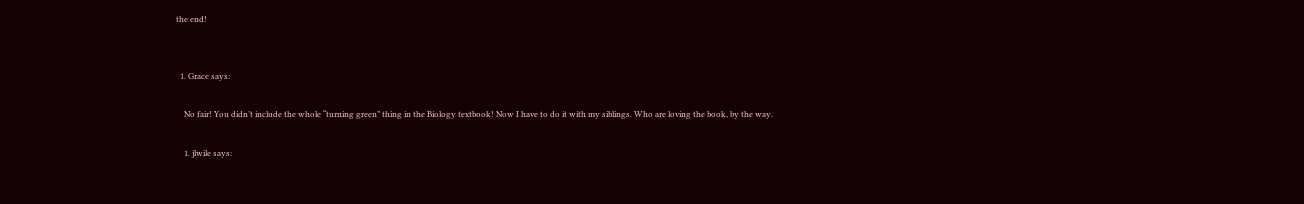the end!


  1. Grace says:

    No fair! You didn’t include the whole “turning green” thing in the Biology textbook! Now I have to do it with my siblings. Who are loving the book, by the way.

    1. jlwile says: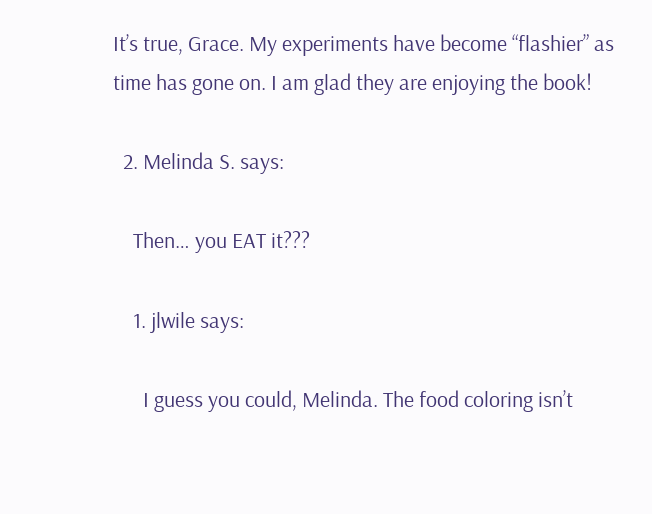It’s true, Grace. My experiments have become “flashier” as time has gone on. I am glad they are enjoying the book!

  2. Melinda S. says:

    Then… you EAT it???

    1. jlwile says:

      I guess you could, Melinda. The food coloring isn’t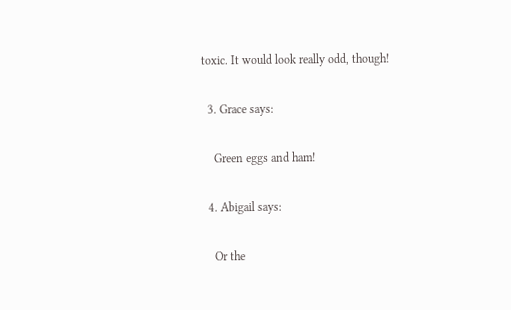toxic. It would look really odd, though!

  3. Grace says:

    Green eggs and ham!

  4. Abigail says:

    Or the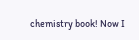chemistry book! Now I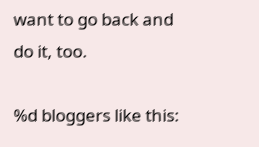want to go back and do it, too.

%d bloggers like this: